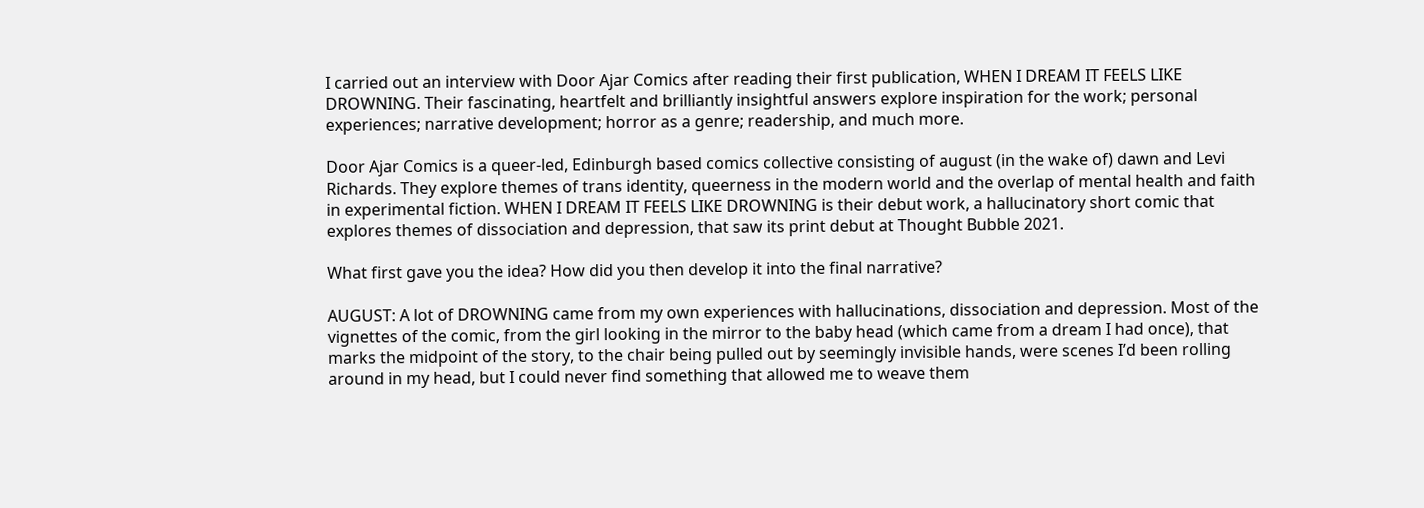I carried out an interview with Door Ajar Comics after reading their first publication, WHEN I DREAM IT FEELS LIKE DROWNING. Their fascinating, heartfelt and brilliantly insightful answers explore inspiration for the work; personal experiences; narrative development; horror as a genre; readership, and much more.

Door Ajar Comics is a queer-led, Edinburgh based comics collective consisting of august (in the wake of) dawn and Levi Richards. They explore themes of trans identity, queerness in the modern world and the overlap of mental health and faith in experimental fiction. WHEN I DREAM IT FEELS LIKE DROWNING is their debut work, a hallucinatory short comic that explores themes of dissociation and depression, that saw its print debut at Thought Bubble 2021.

What first gave you the idea? How did you then develop it into the final narrative?

AUGUST: A lot of DROWNING came from my own experiences with hallucinations, dissociation and depression. Most of the vignettes of the comic, from the girl looking in the mirror to the baby head (which came from a dream I had once), that marks the midpoint of the story, to the chair being pulled out by seemingly invisible hands, were scenes I’d been rolling around in my head, but I could never find something that allowed me to weave them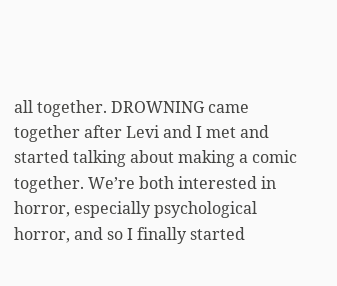all together. DROWNING came together after Levi and I met and started talking about making a comic together. We’re both interested in horror, especially psychological horror, and so I finally started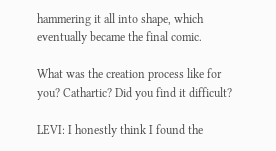hammering it all into shape, which eventually became the final comic.

What was the creation process like for you? Cathartic? Did you find it difficult?

LEVI: I honestly think I found the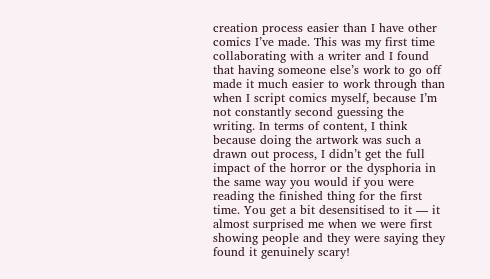creation process easier than I have other comics I’ve made. This was my first time collaborating with a writer and I found that having someone else’s work to go off made it much easier to work through than when I script comics myself, because I’m not constantly second guessing the writing. In terms of content, I think because doing the artwork was such a drawn out process, I didn’t get the full impact of the horror or the dysphoria in the same way you would if you were reading the finished thing for the first time. You get a bit desensitised to it — it almost surprised me when we were first showing people and they were saying they found it genuinely scary!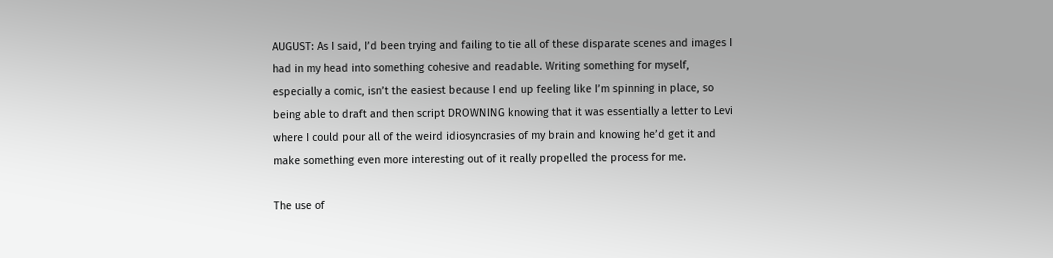AUGUST: As I said, I’d been trying and failing to tie all of these disparate scenes and images I had in my head into something cohesive and readable. Writing something for myself, especially a comic, isn’t the easiest because I end up feeling like I’m spinning in place, so being able to draft and then script DROWNING knowing that it was essentially a letter to Levi where I could pour all of the weird idiosyncrasies of my brain and knowing he’d get it and make something even more interesting out of it really propelled the process for me.

The use of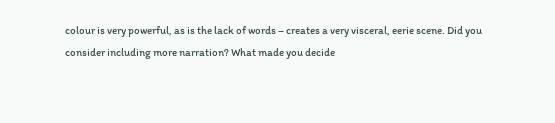colour is very powerful, as is the lack of words – creates a very visceral, eerie scene. Did you consider including more narration? What made you decide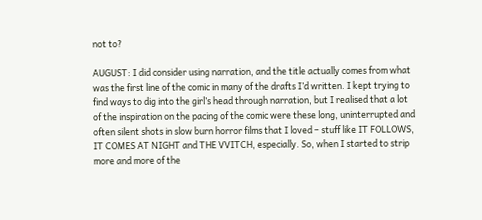not to?

AUGUST: I did consider using narration, and the title actually comes from what was the first line of the comic in many of the drafts I’d written. I kept trying to find ways to dig into the girl’s head through narration, but I realised that a lot of the inspiration on the pacing of the comic were these long, uninterrupted and often silent shots in slow burn horror films that I loved – stuff like IT FOLLOWS, IT COMES AT NIGHT and THE VVITCH, especially. So, when I started to strip more and more of the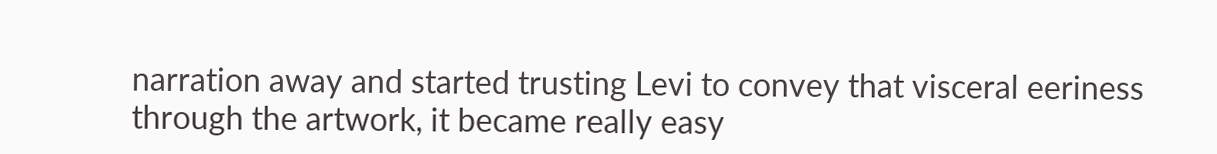narration away and started trusting Levi to convey that visceral eeriness through the artwork, it became really easy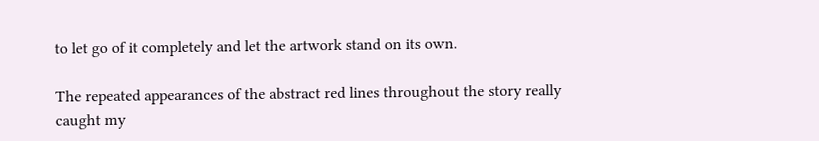to let go of it completely and let the artwork stand on its own.

The repeated appearances of the abstract red lines throughout the story really caught my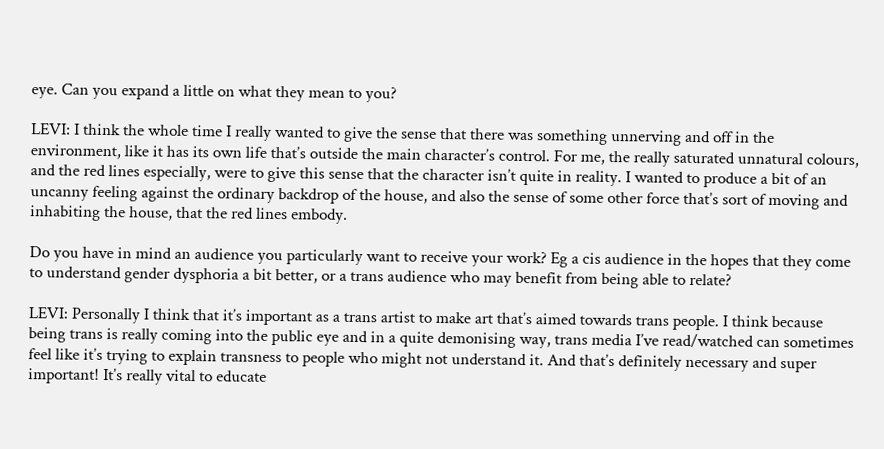eye. Can you expand a little on what they mean to you?

LEVI: I think the whole time I really wanted to give the sense that there was something unnerving and off in the environment, like it has its own life that’s outside the main character’s control. For me, the really saturated unnatural colours, and the red lines especially, were to give this sense that the character isn’t quite in reality. I wanted to produce a bit of an uncanny feeling against the ordinary backdrop of the house, and also the sense of some other force that’s sort of moving and inhabiting the house, that the red lines embody.

Do you have in mind an audience you particularly want to receive your work? Eg a cis audience in the hopes that they come to understand gender dysphoria a bit better, or a trans audience who may benefit from being able to relate?

LEVI: Personally I think that it’s important as a trans artist to make art that’s aimed towards trans people. I think because being trans is really coming into the public eye and in a quite demonising way, trans media I’ve read/watched can sometimes feel like it’s trying to explain transness to people who might not understand it. And that’s definitely necessary and super important! It’s really vital to educate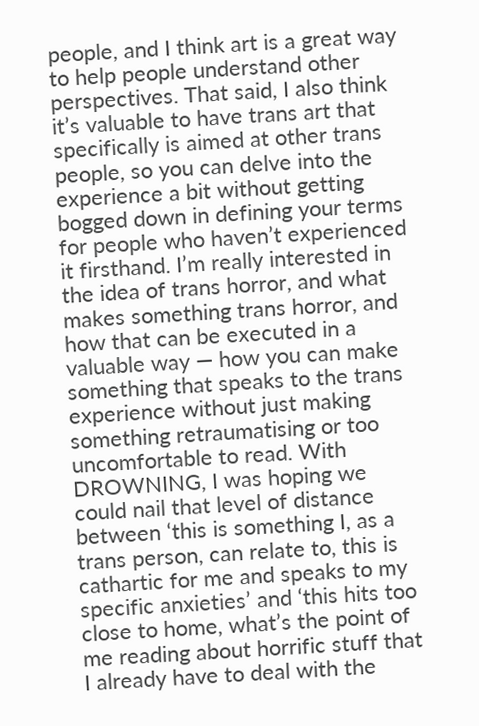people, and I think art is a great way to help people understand other perspectives. That said, I also think it’s valuable to have trans art that specifically is aimed at other trans people, so you can delve into the experience a bit without getting bogged down in defining your terms for people who haven’t experienced it firsthand. I’m really interested in the idea of trans horror, and what makes something trans horror, and how that can be executed in a valuable way — how you can make something that speaks to the trans experience without just making something retraumatising or too uncomfortable to read. With DROWNING, I was hoping we could nail that level of distance between ‘this is something I, as a trans person, can relate to, this is cathartic for me and speaks to my specific anxieties’ and ‘this hits too close to home, what’s the point of me reading about horrific stuff that I already have to deal with the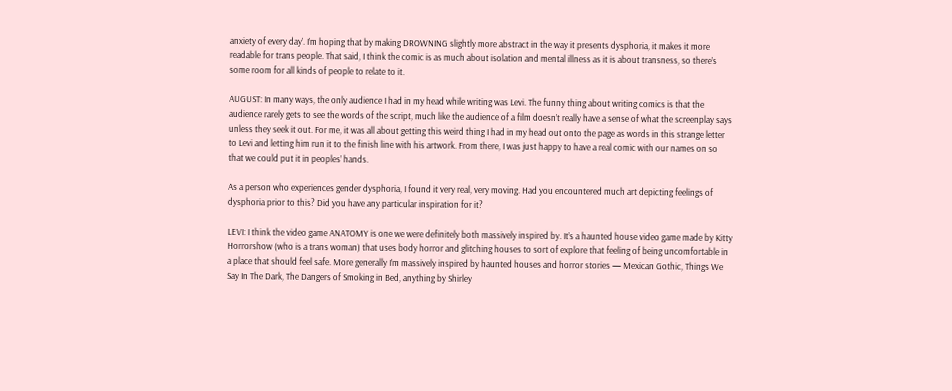anxiety of every day’. I’m hoping that by making DROWNING slightly more abstract in the way it presents dysphoria, it makes it more readable for trans people. That said, I think the comic is as much about isolation and mental illness as it is about transness, so there’s some room for all kinds of people to relate to it.

AUGUST: In many ways, the only audience I had in my head while writing was Levi. The funny thing about writing comics is that the audience rarely gets to see the words of the script, much like the audience of a film doesn’t really have a sense of what the screenplay says unless they seek it out. For me, it was all about getting this weird thing I had in my head out onto the page as words in this strange letter to Levi and letting him run it to the finish line with his artwork. From there, I was just happy to have a real comic with our names on so that we could put it in peoples’ hands.

As a person who experiences gender dysphoria, I found it very real, very moving. Had you encountered much art depicting feelings of dysphoria prior to this? Did you have any particular inspiration for it?

LEVI: I think the video game ANATOMY is one we were definitely both massively inspired by. It’s a haunted house video game made by Kitty Horrorshow (who is a trans woman) that uses body horror and glitching houses to sort of explore that feeling of being uncomfortable in a place that should feel safe. More generally I’m massively inspired by haunted houses and horror stories — Mexican Gothic, Things We Say In The Dark, The Dangers of Smoking in Bed, anything by Shirley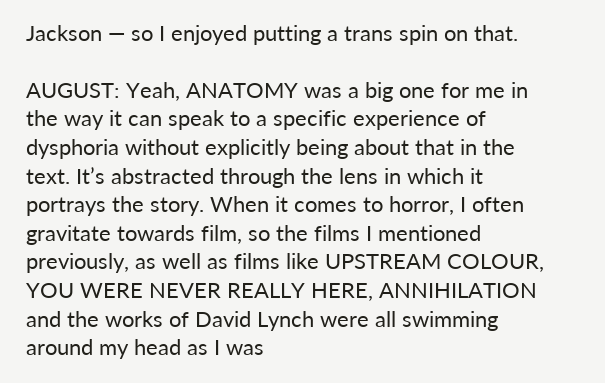Jackson — so I enjoyed putting a trans spin on that.

AUGUST: Yeah, ANATOMY was a big one for me in the way it can speak to a specific experience of dysphoria without explicitly being about that in the text. It’s abstracted through the lens in which it portrays the story. When it comes to horror, I often gravitate towards film, so the films I mentioned previously, as well as films like UPSTREAM COLOUR, YOU WERE NEVER REALLY HERE, ANNIHILATION and the works of David Lynch were all swimming around my head as I was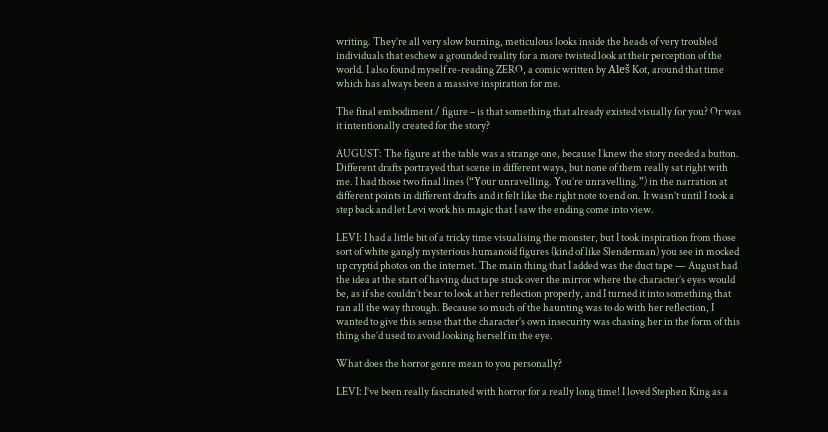writing. They’re all very slow burning, meticulous looks inside the heads of very troubled individuals that eschew a grounded reality for a more twisted look at their perception of the world. I also found myself re-reading ZERO, a comic written by Aleš Kot, around that time which has always been a massive inspiration for me.

The final embodiment / figure – is that something that already existed visually for you? Or was it intentionally created for the story?

AUGUST: The figure at the table was a strange one, because I knew the story needed a button. Different drafts portrayed that scene in different ways, but none of them really sat right with me. I had those two final lines (“Your unravelling. You’re unravelling.”) in the narration at different points in different drafts and it felt like the right note to end on. It wasn’t until I took a step back and let Levi work his magic that I saw the ending come into view.

LEVI: I had a little bit of a tricky time visualising the monster, but I took inspiration from those sort of white gangly mysterious humanoid figures (kind of like Slenderman) you see in mocked up cryptid photos on the internet. The main thing that I added was the duct tape — August had the idea at the start of having duct tape stuck over the mirror where the character’s eyes would be, as if she couldn’t bear to look at her reflection properly, and I turned it into something that ran all the way through. Because so much of the haunting was to do with her reflection, I wanted to give this sense that the character’s own insecurity was chasing her in the form of this thing she’d used to avoid looking herself in the eye.

What does the horror genre mean to you personally?

LEVI: I’ve been really fascinated with horror for a really long time! I loved Stephen King as a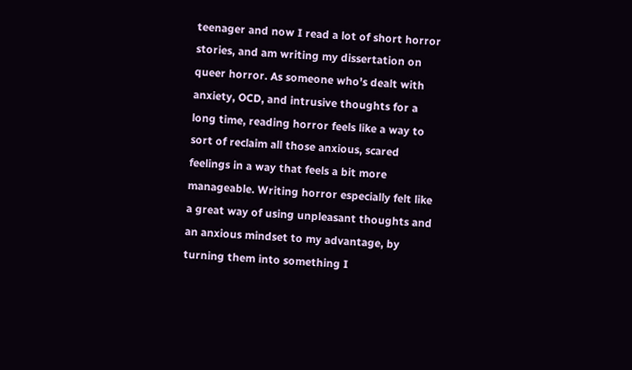teenager and now I read a lot of short horror stories, and am writing my dissertation on queer horror. As someone who’s dealt with anxiety, OCD, and intrusive thoughts for a long time, reading horror feels like a way to sort of reclaim all those anxious, scared feelings in a way that feels a bit more manageable. Writing horror especially felt like a great way of using unpleasant thoughts and an anxious mindset to my advantage, by turning them into something I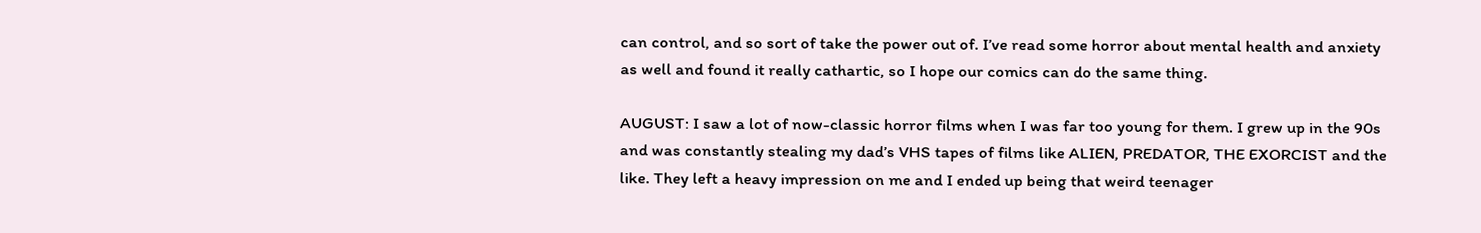can control, and so sort of take the power out of. I’ve read some horror about mental health and anxiety as well and found it really cathartic, so I hope our comics can do the same thing.

AUGUST: I saw a lot of now-classic horror films when I was far too young for them. I grew up in the 90s and was constantly stealing my dad’s VHS tapes of films like ALIEN, PREDATOR, THE EXORCIST and the like. They left a heavy impression on me and I ended up being that weird teenager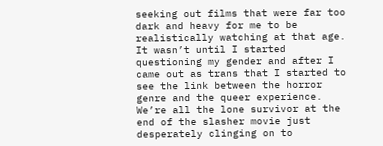seeking out films that were far too dark and heavy for me to be realistically watching at that age. It wasn’t until I started questioning my gender and after I came out as trans that I started to see the link between the horror genre and the queer experience. We’re all the lone survivor at the end of the slasher movie just desperately clinging on to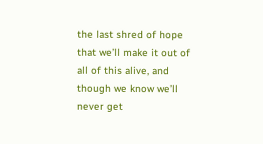the last shred of hope that we’ll make it out of all of this alive, and though we know we’ll never get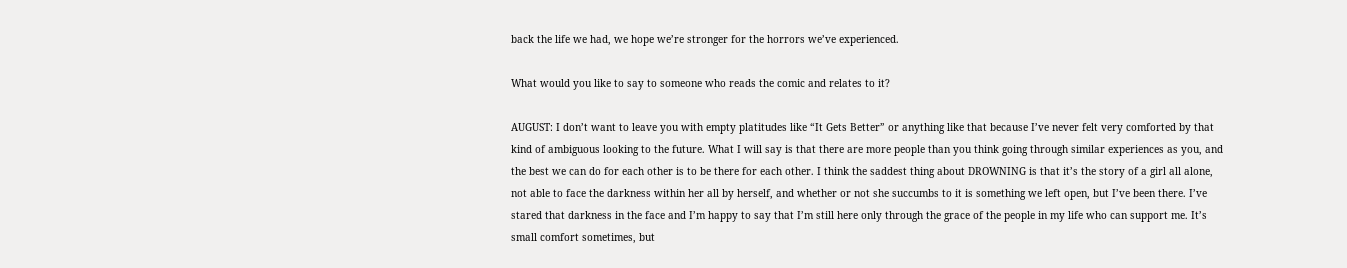back the life we had, we hope we’re stronger for the horrors we’ve experienced.

What would you like to say to someone who reads the comic and relates to it?

AUGUST: I don’t want to leave you with empty platitudes like “It Gets Better” or anything like that because I’ve never felt very comforted by that kind of ambiguous looking to the future. What I will say is that there are more people than you think going through similar experiences as you, and the best we can do for each other is to be there for each other. I think the saddest thing about DROWNING is that it’s the story of a girl all alone, not able to face the darkness within her all by herself, and whether or not she succumbs to it is something we left open, but I’ve been there. I’ve stared that darkness in the face and I’m happy to say that I’m still here only through the grace of the people in my life who can support me. It’s small comfort sometimes, but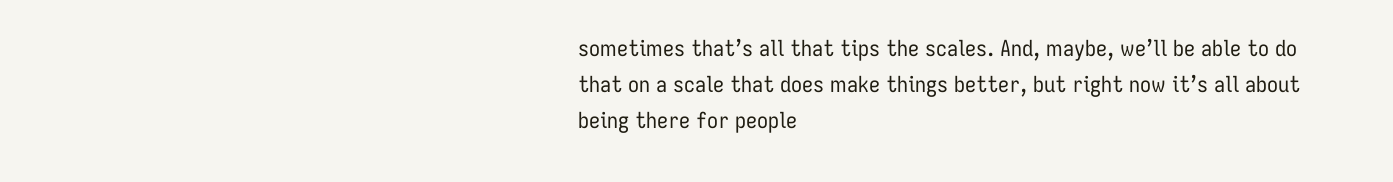sometimes that’s all that tips the scales. And, maybe, we’ll be able to do that on a scale that does make things better, but right now it’s all about being there for people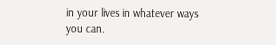in your lives in whatever ways you can.